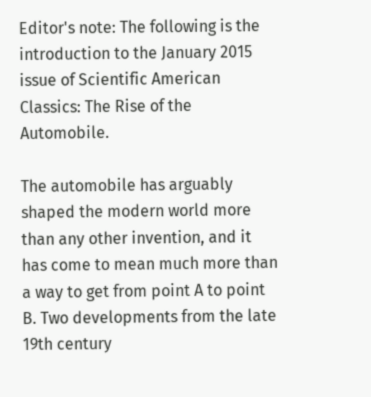Editor's note: The following is the introduction to the January 2015 issue of Scientific American Classics: The Rise of the Automobile.

The automobile has arguably shaped the modern world more than any other invention, and it has come to mean much more than a way to get from point A to point B. Two developments from the late 19th century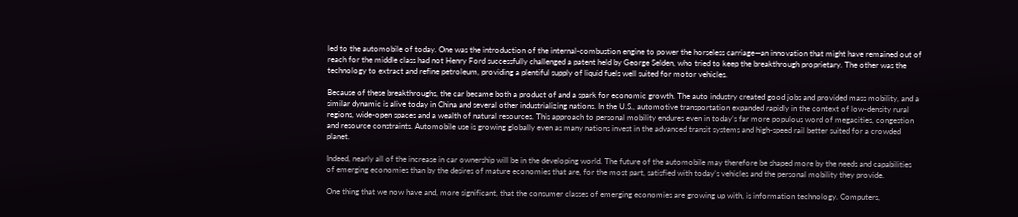led to the automobile of today. One was the introduction of the internal-combustion engine to power the horseless carriage—an innovation that might have remained out of reach for the middle class had not Henry Ford successfully challenged a patent held by George Selden, who tried to keep the breakthrough proprietary. The other was the technology to extract and refine petroleum, providing a plentiful supply of liquid fuels well suited for motor vehicles.

Because of these breakthroughs, the car became both a product of and a spark for economic growth. The auto industry created good jobs and provided mass mobility, and a similar dynamic is alive today in China and several other industrializing nations. In the U.S., automotive transportation expanded rapidly in the context of low-density rural regions, wide-open spaces and a wealth of natural resources. This approach to personal mobility endures even in today’s far more populous word of megacities, congestion and resource constraints. Automobile use is growing globally even as many nations invest in the advanced transit systems and high-speed rail better suited for a crowded planet.

Indeed, nearly all of the increase in car ownership will be in the developing world. The future of the automobile may therefore be shaped more by the needs and capabilities of emerging economies than by the desires of mature economies that are, for the most part, satisfied with today’s vehicles and the personal mobility they provide.

One thing that we now have and, more significant, that the consumer classes of emerging economies are growing up with, is information technology. Computers,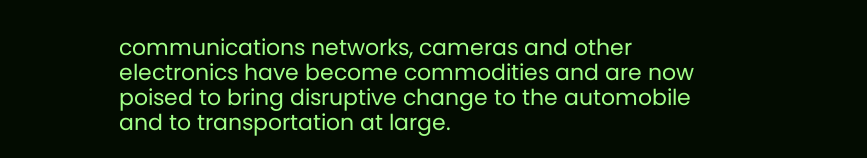communications networks, cameras and other electronics have become commodities and are now poised to bring disruptive change to the automobile and to transportation at large.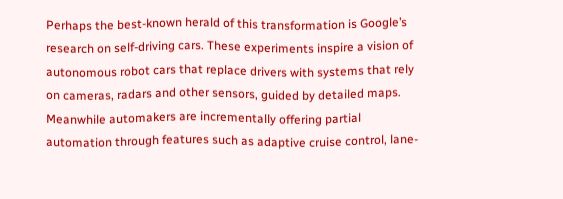Perhaps the best-known herald of this transformation is Google’s research on self-driving cars. These experiments inspire a vision of autonomous robot cars that replace drivers with systems that rely on cameras, radars and other sensors, guided by detailed maps. Meanwhile automakers are incrementally offering partial automation through features such as adaptive cruise control, lane-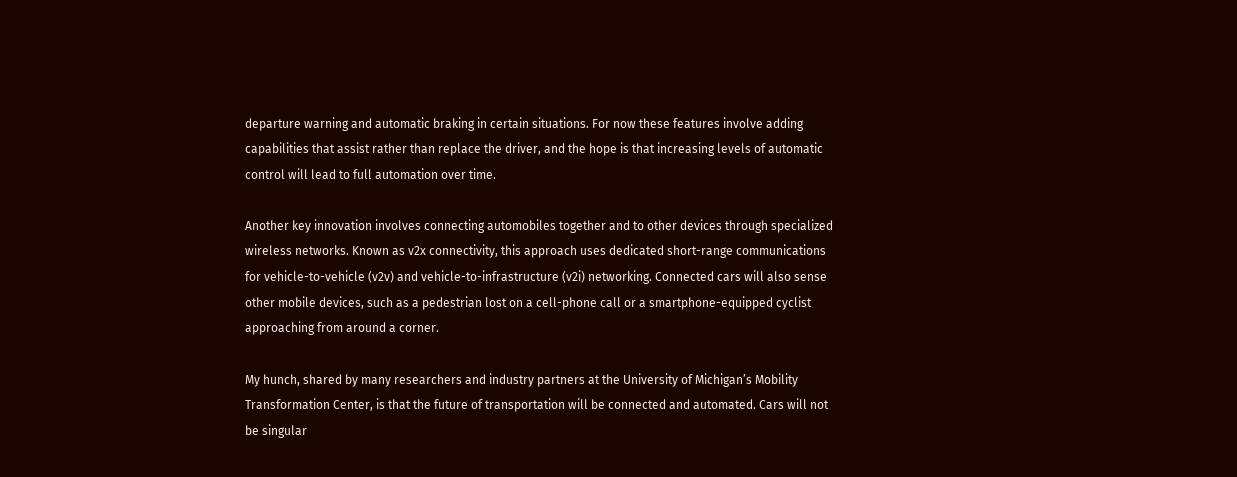departure warning and automatic braking in certain situations. For now these features involve adding capabilities that assist rather than replace the driver, and the hope is that increasing levels of automatic control will lead to full automation over time.

Another key innovation involves connecting automobiles together and to other devices through specialized wireless networks. Known as v2x connectivity, this approach uses dedicated short-range communications for vehicle-to-vehicle (v2v) and vehicle-to-infrastructure (v2i) networking. Connected cars will also sense other mobile devices, such as a pedestrian lost on a cell-phone call or a smartphone-equipped cyclist approaching from around a corner.

My hunch, shared by many researchers and industry partners at the University of Michigan’s Mobility Transformation Center, is that the future of transportation will be connected and automated. Cars will not be singular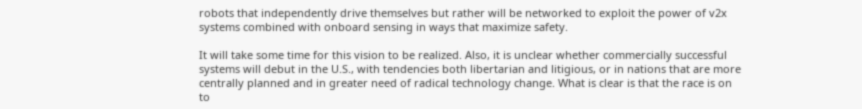robots that independently drive themselves but rather will be networked to exploit the power of v2x systems combined with onboard sensing in ways that maximize safety.

It will take some time for this vision to be realized. Also, it is unclear whether commercially successful systems will debut in the U.S., with tendencies both libertarian and litigious, or in nations that are more centrally planned and in greater need of radical technology change. What is clear is that the race is on to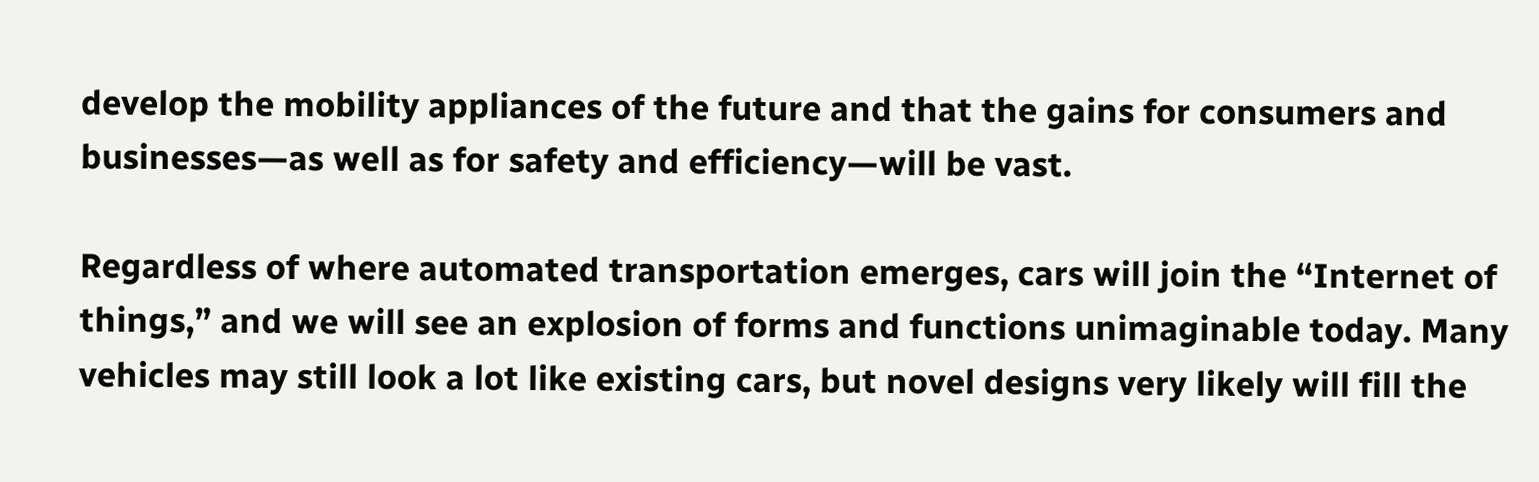develop the mobility appliances of the future and that the gains for consumers and businesses—as well as for safety and efficiency—will be vast.

Regardless of where automated transportation emerges, cars will join the “Internet of things,” and we will see an explosion of forms and functions unimaginable today. Many vehicles may still look a lot like existing cars, but novel designs very likely will fill the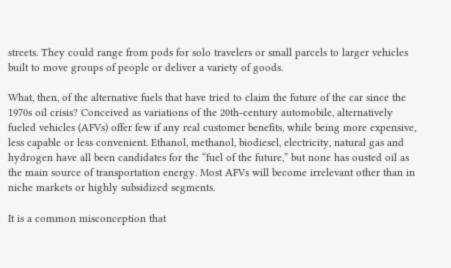streets. They could range from pods for solo travelers or small parcels to larger vehicles built to move groups of people or deliver a variety of goods.

What, then, of the alternative fuels that have tried to claim the future of the car since the 1970s oil crisis? Conceived as variations of the 20th-century automobile, alternatively fueled vehicles (AFVs) offer few if any real customer benefits, while being more expensive, less capable or less convenient. Ethanol, methanol, biodiesel, electricity, natural gas and hydrogen have all been candidates for the “fuel of the future,” but none has ousted oil as the main source of transportation energy. Most AFVs will become irrelevant other than in niche markets or highly subsidized segments.

It is a common misconception that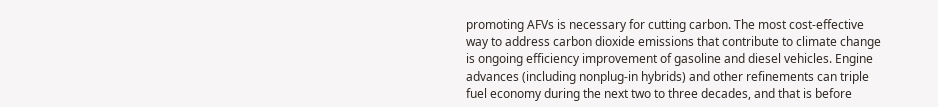promoting AFVs is necessary for cutting carbon. The most cost-effective way to address carbon dioxide emissions that contribute to climate change is ongoing efficiency improvement of gasoline and diesel vehicles. Engine advances (including nonplug-in hybrids) and other refinements can triple fuel economy during the next two to three decades, and that is before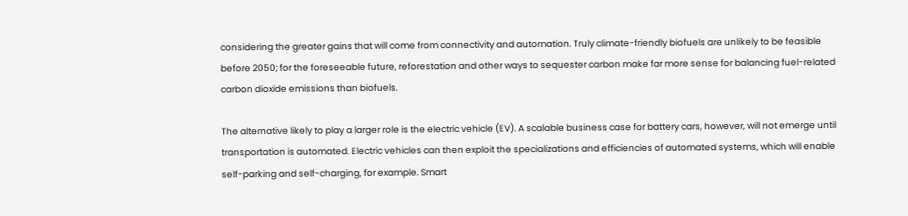considering the greater gains that will come from connectivity and automation. Truly climate-friendly biofuels are unlikely to be feasible before 2050; for the foreseeable future, reforestation and other ways to sequester carbon make far more sense for balancing fuel-related carbon dioxide emissions than biofuels.

The alternative likely to play a larger role is the electric vehicle (EV). A scalable business case for battery cars, however, will not emerge until transportation is automated. Electric vehicles can then exploit the specializations and efficiencies of automated systems, which will enable self-parking and self-charging, for example. Smart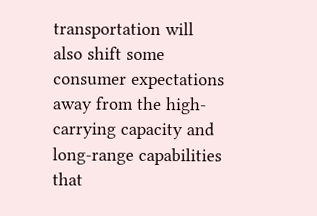transportation will also shift some consumer expectations away from the high-carrying capacity and long-range capabilities that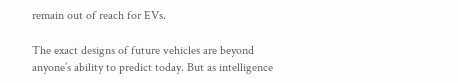remain out of reach for EVs.

The exact designs of future vehicles are beyond anyone’s ability to predict today. But as intelligence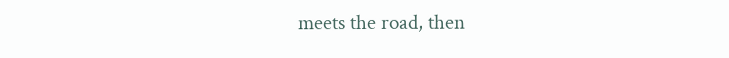meets the road, then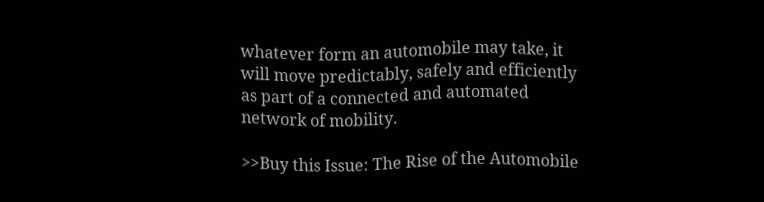whatever form an automobile may take, it will move predictably, safely and efficiently as part of a connected and automated network of mobility.

>>Buy this Issue: The Rise of the Automobile